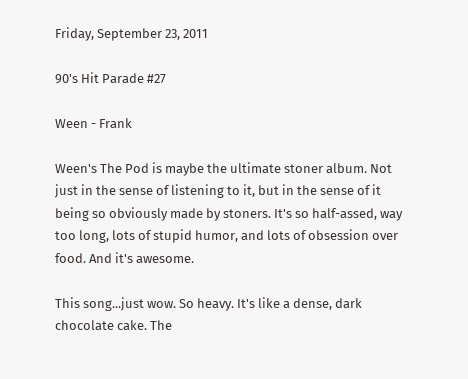Friday, September 23, 2011

90's Hit Parade #27

Ween - Frank

Ween's The Pod is maybe the ultimate stoner album. Not just in the sense of listening to it, but in the sense of it being so obviously made by stoners. It's so half-assed, way too long, lots of stupid humor, and lots of obsession over food. And it's awesome.

This song...just wow. So heavy. It's like a dense, dark chocolate cake. The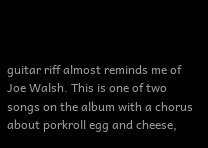guitar riff almost reminds me of Joe Walsh. This is one of two songs on the album with a chorus about porkroll egg and cheese,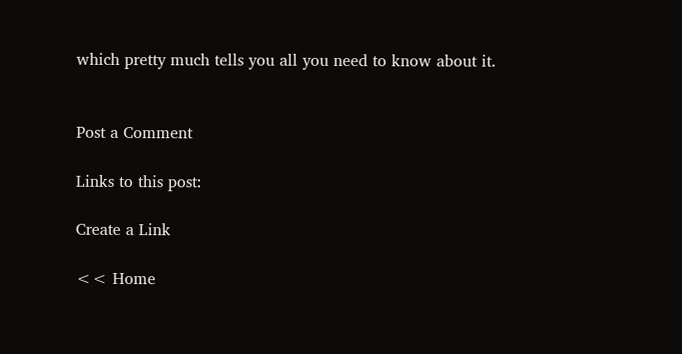which pretty much tells you all you need to know about it.


Post a Comment

Links to this post:

Create a Link

<< Home